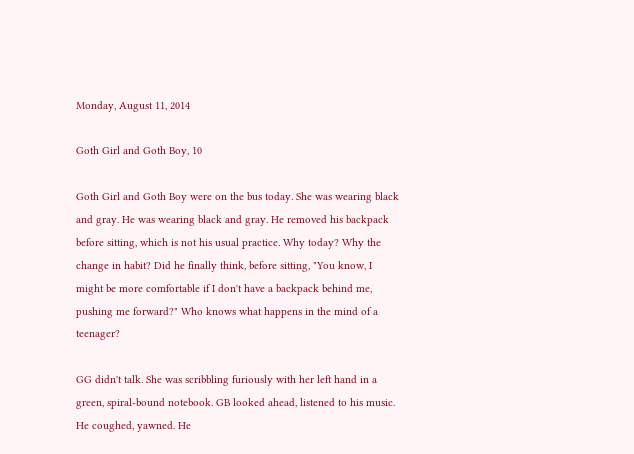Monday, August 11, 2014

Goth Girl and Goth Boy, 10

Goth Girl and Goth Boy were on the bus today. She was wearing black and gray. He was wearing black and gray. He removed his backpack before sitting, which is not his usual practice. Why today? Why the change in habit? Did he finally think, before sitting, "You know, I might be more comfortable if I don't have a backpack behind me, pushing me forward?" Who knows what happens in the mind of a teenager?

GG didn't talk. She was scribbling furiously with her left hand in a green, spiral-bound notebook. GB looked ahead, listened to his music. He coughed, yawned. He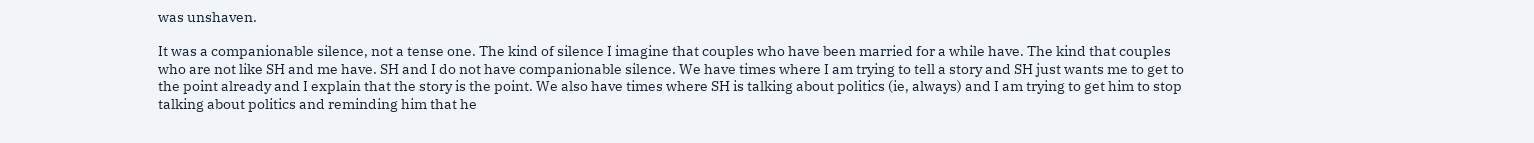was unshaven.

It was a companionable silence, not a tense one. The kind of silence I imagine that couples who have been married for a while have. The kind that couples who are not like SH and me have. SH and I do not have companionable silence. We have times where I am trying to tell a story and SH just wants me to get to the point already and I explain that the story is the point. We also have times where SH is talking about politics (ie, always) and I am trying to get him to stop talking about politics and reminding him that he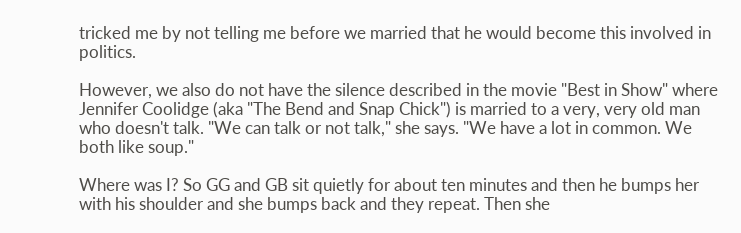tricked me by not telling me before we married that he would become this involved in politics.

However, we also do not have the silence described in the movie "Best in Show" where Jennifer Coolidge (aka "The Bend and Snap Chick") is married to a very, very old man who doesn't talk. "We can talk or not talk," she says. "We have a lot in common. We both like soup."

Where was I? So GG and GB sit quietly for about ten minutes and then he bumps her with his shoulder and she bumps back and they repeat. Then she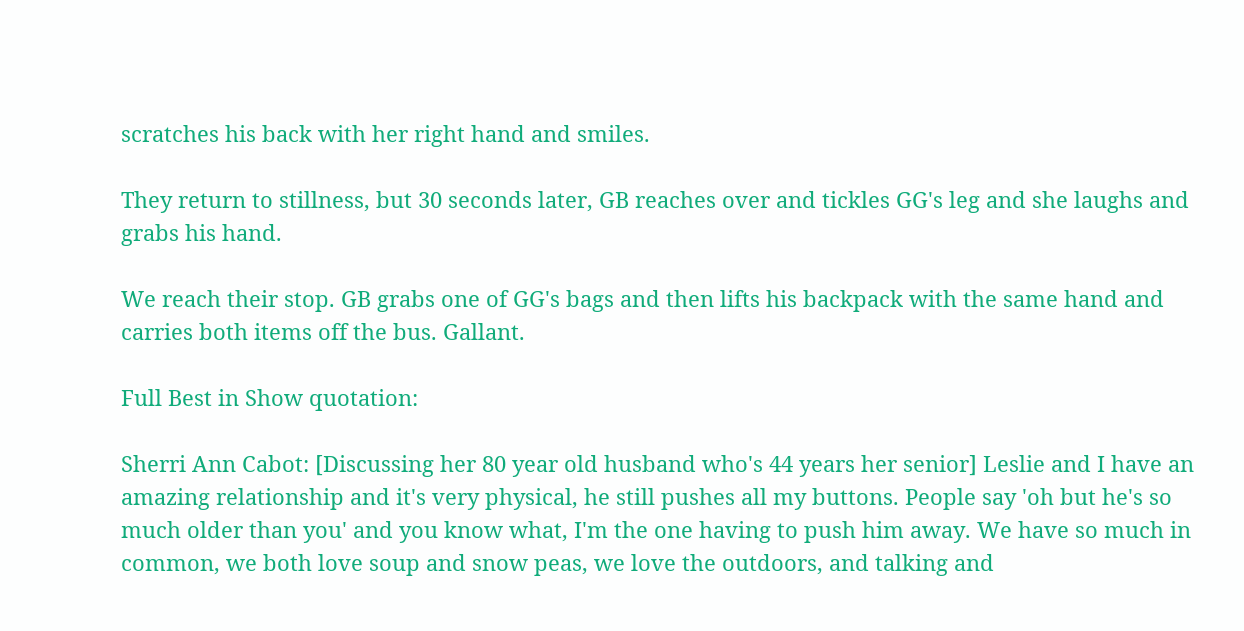scratches his back with her right hand and smiles.

They return to stillness, but 30 seconds later, GB reaches over and tickles GG's leg and she laughs and grabs his hand.

We reach their stop. GB grabs one of GG's bags and then lifts his backpack with the same hand and carries both items off the bus. Gallant.

Full Best in Show quotation:

Sherri Ann Cabot: [Discussing her 80 year old husband who's 44 years her senior] Leslie and I have an amazing relationship and it's very physical, he still pushes all my buttons. People say 'oh but he's so much older than you' and you know what, I'm the one having to push him away. We have so much in common, we both love soup and snow peas, we love the outdoors, and talking and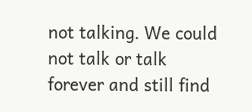not talking. We could not talk or talk forever and still find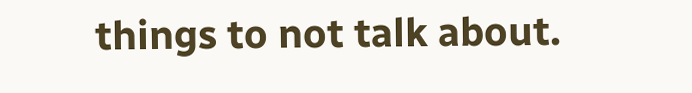things to not talk about.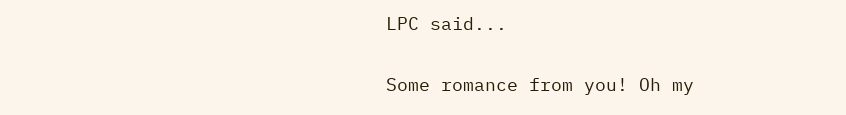LPC said...

Some romance from you! Oh my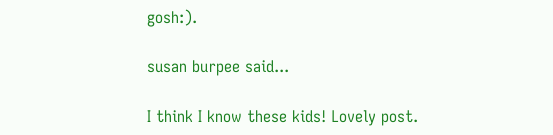gosh:).

susan burpee said...

I think I know these kids! Lovely post.